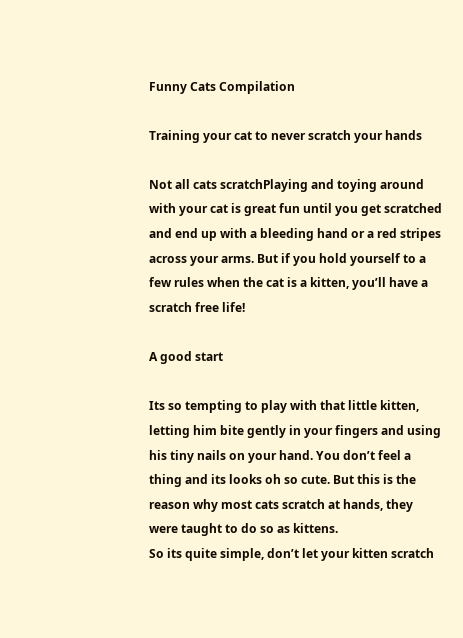Funny Cats Compilation

Training your cat to never scratch your hands

Not all cats scratchPlaying and toying around with your cat is great fun until you get scratched and end up with a bleeding hand or a red stripes across your arms. But if you hold yourself to a few rules when the cat is a kitten, you’ll have a scratch free life!

A good start

Its so tempting to play with that little kitten, letting him bite gently in your fingers and using his tiny nails on your hand. You don’t feel a thing and its looks oh so cute. But this is the reason why most cats scratch at hands, they were taught to do so as kittens.
So its quite simple, don’t let your kitten scratch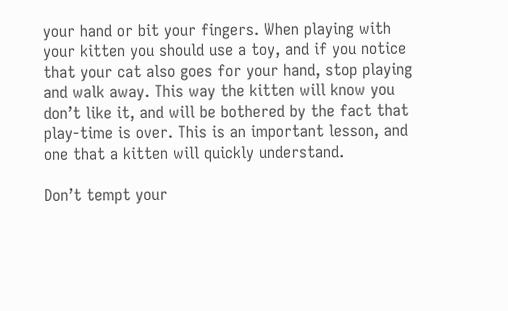your hand or bit your fingers. When playing with your kitten you should use a toy, and if you notice that your cat also goes for your hand, stop playing and walk away. This way the kitten will know you don’t like it, and will be bothered by the fact that play-time is over. This is an important lesson, and one that a kitten will quickly understand.

Don’t tempt your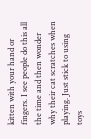kitten with your hand or fingers. I see people do this all the time and then wonder why their cat scratches when playing. Just stick to using toys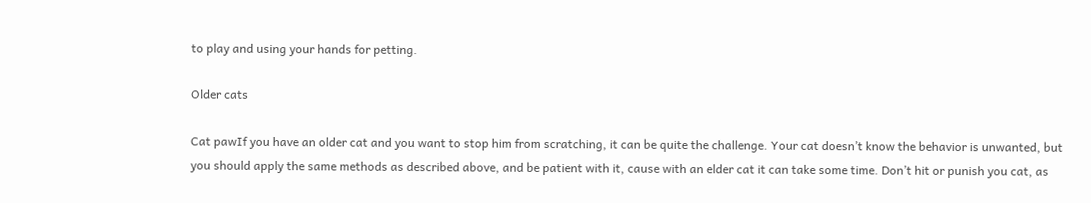to play and using your hands for petting.

Older cats

Cat pawIf you have an older cat and you want to stop him from scratching, it can be quite the challenge. Your cat doesn’t know the behavior is unwanted, but you should apply the same methods as described above, and be patient with it, cause with an elder cat it can take some time. Don’t hit or punish you cat, as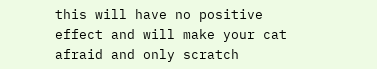this will have no positive effect and will make your cat afraid and only scratch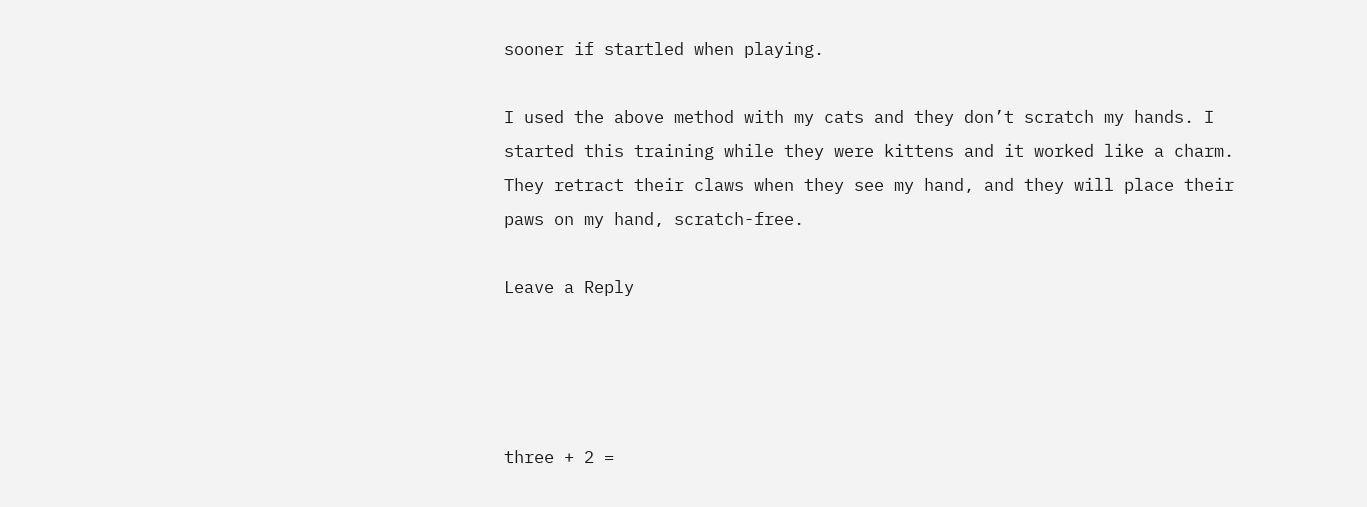sooner if startled when playing.

I used the above method with my cats and they don’t scratch my hands. I started this training while they were kittens and it worked like a charm. They retract their claws when they see my hand, and they will place their paws on my hand, scratch-free.

Leave a Reply




three + 2 =